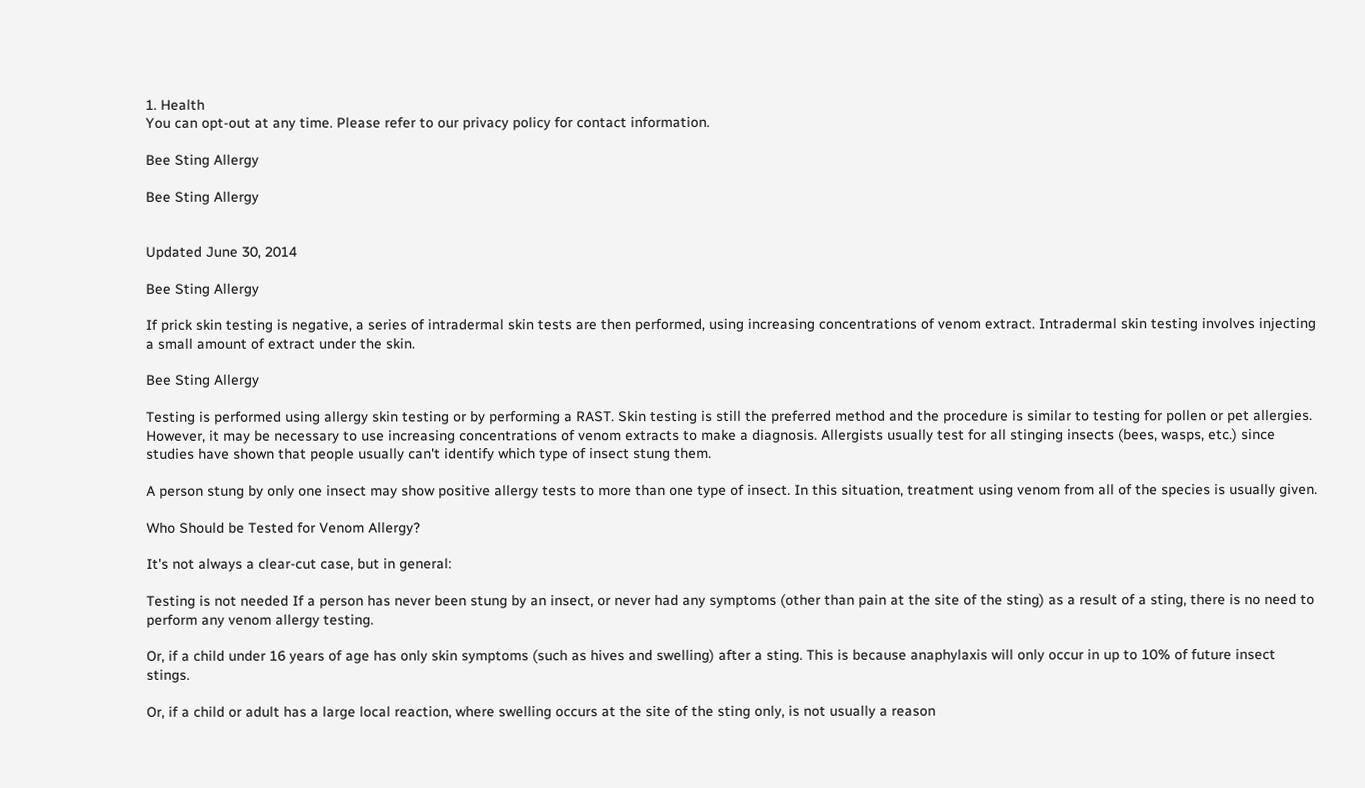1. Health
You can opt-out at any time. Please refer to our privacy policy for contact information.

Bee Sting Allergy

Bee Sting Allergy


Updated June 30, 2014

Bee Sting Allergy

If prick skin testing is negative, a series of intradermal skin tests are then performed, using increasing concentrations of venom extract. Intradermal skin testing involves injecting a small amount of extract under the skin.

Bee Sting Allergy

Testing is performed using allergy skin testing or by performing a RAST. Skin testing is still the preferred method and the procedure is similar to testing for pollen or pet allergies. However, it may be necessary to use increasing concentrations of venom extracts to make a diagnosis. Allergists usually test for all stinging insects (bees, wasps, etc.) since studies have shown that people usually can't identify which type of insect stung them.

A person stung by only one insect may show positive allergy tests to more than one type of insect. In this situation, treatment using venom from all of the species is usually given.

Who Should be Tested for Venom Allergy?

It's not always a clear-cut case, but in general:

Testing is not needed If a person has never been stung by an insect, or never had any symptoms (other than pain at the site of the sting) as a result of a sting, there is no need to perform any venom allergy testing.

Or, if a child under 16 years of age has only skin symptoms (such as hives and swelling) after a sting. This is because anaphylaxis will only occur in up to 10% of future insect stings.

Or, if a child or adult has a large local reaction, where swelling occurs at the site of the sting only, is not usually a reason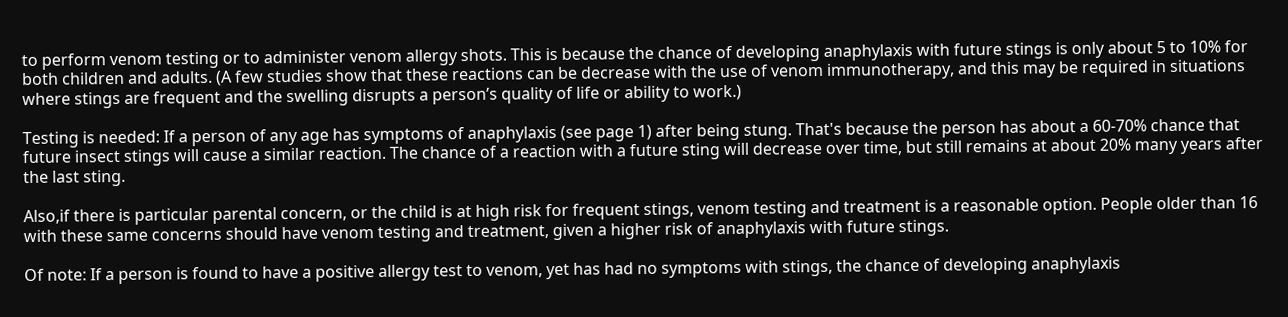to perform venom testing or to administer venom allergy shots. This is because the chance of developing anaphylaxis with future stings is only about 5 to 10% for both children and adults. (A few studies show that these reactions can be decrease with the use of venom immunotherapy, and this may be required in situations where stings are frequent and the swelling disrupts a person’s quality of life or ability to work.)

Testing is needed: If a person of any age has symptoms of anaphylaxis (see page 1) after being stung. That's because the person has about a 60-70% chance that future insect stings will cause a similar reaction. The chance of a reaction with a future sting will decrease over time, but still remains at about 20% many years after the last sting.

Also,if there is particular parental concern, or the child is at high risk for frequent stings, venom testing and treatment is a reasonable option. People older than 16 with these same concerns should have venom testing and treatment, given a higher risk of anaphylaxis with future stings.

Of note: If a person is found to have a positive allergy test to venom, yet has had no symptoms with stings, the chance of developing anaphylaxis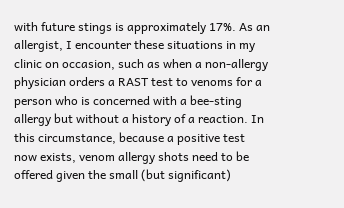with future stings is approximately 17%. As an allergist, I encounter these situations in my clinic on occasion, such as when a non-allergy physician orders a RAST test to venoms for a person who is concerned with a bee-sting allergy but without a history of a reaction. In this circumstance, because a positive test now exists, venom allergy shots need to be offered given the small (but significant)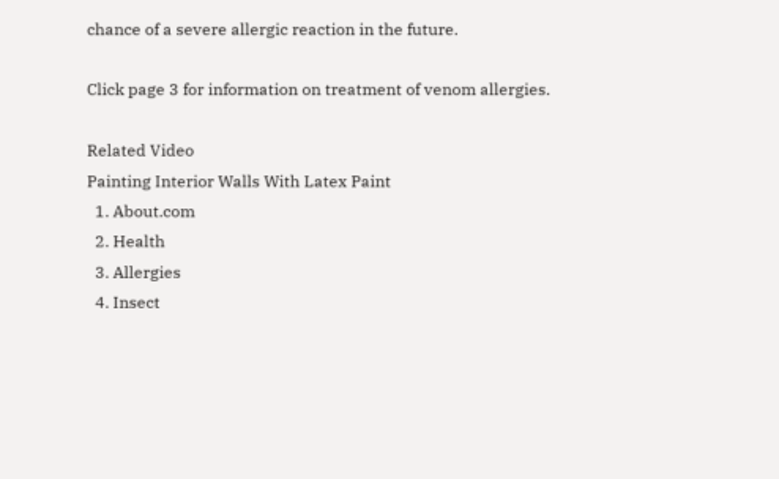chance of a severe allergic reaction in the future.

Click page 3 for information on treatment of venom allergies.

Related Video
Painting Interior Walls With Latex Paint
  1. About.com
  2. Health
  3. Allergies
  4. Insect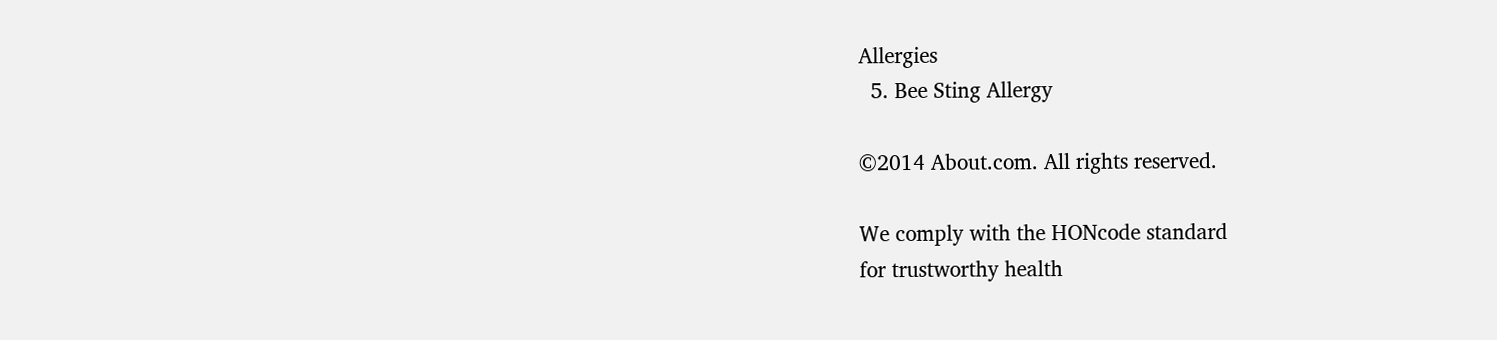Allergies
  5. Bee Sting Allergy

©2014 About.com. All rights reserved.

We comply with the HONcode standard
for trustworthy health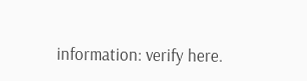information: verify here.